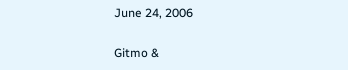June 24, 2006

Gitmo &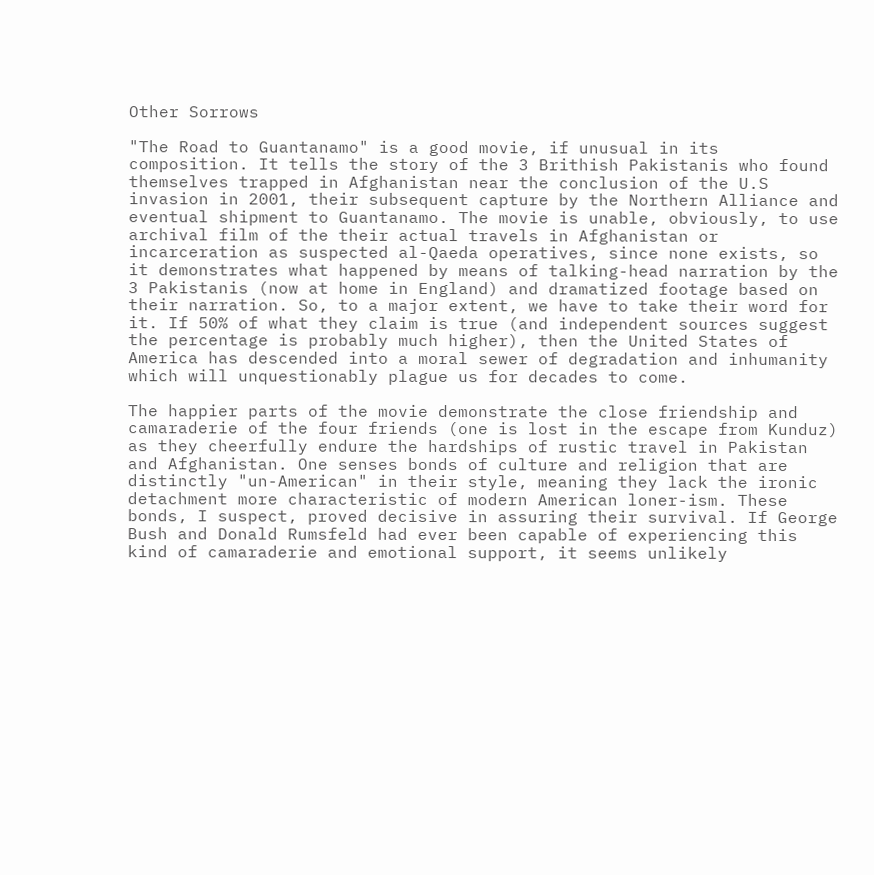Other Sorrows

"The Road to Guantanamo" is a good movie, if unusual in its composition. It tells the story of the 3 Brithish Pakistanis who found themselves trapped in Afghanistan near the conclusion of the U.S invasion in 2001, their subsequent capture by the Northern Alliance and eventual shipment to Guantanamo. The movie is unable, obviously, to use archival film of the their actual travels in Afghanistan or incarceration as suspected al-Qaeda operatives, since none exists, so it demonstrates what happened by means of talking-head narration by the 3 Pakistanis (now at home in England) and dramatized footage based on their narration. So, to a major extent, we have to take their word for it. If 50% of what they claim is true (and independent sources suggest the percentage is probably much higher), then the United States of America has descended into a moral sewer of degradation and inhumanity which will unquestionably plague us for decades to come.

The happier parts of the movie demonstrate the close friendship and camaraderie of the four friends (one is lost in the escape from Kunduz) as they cheerfully endure the hardships of rustic travel in Pakistan and Afghanistan. One senses bonds of culture and religion that are distinctly "un-American" in their style, meaning they lack the ironic detachment more characteristic of modern American loner-ism. These bonds, I suspect, proved decisive in assuring their survival. If George Bush and Donald Rumsfeld had ever been capable of experiencing this kind of camaraderie and emotional support, it seems unlikely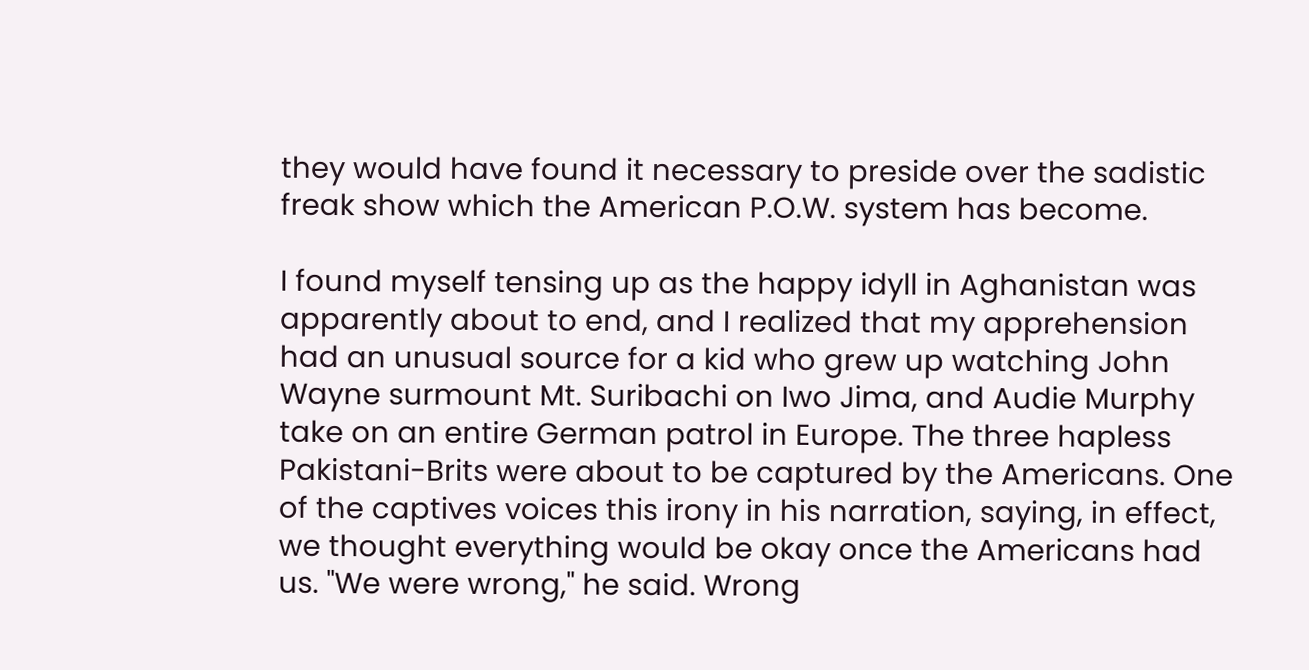they would have found it necessary to preside over the sadistic freak show which the American P.O.W. system has become.

I found myself tensing up as the happy idyll in Aghanistan was apparently about to end, and I realized that my apprehension had an unusual source for a kid who grew up watching John Wayne surmount Mt. Suribachi on Iwo Jima, and Audie Murphy take on an entire German patrol in Europe. The three hapless Pakistani-Brits were about to be captured by the Americans. One of the captives voices this irony in his narration, saying, in effect, we thought everything would be okay once the Americans had us. "We were wrong," he said. Wrong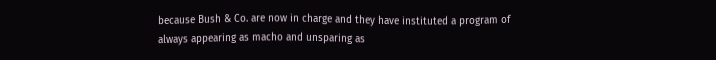because Bush & Co. are now in charge and they have instituted a program of always appearing as macho and unsparing as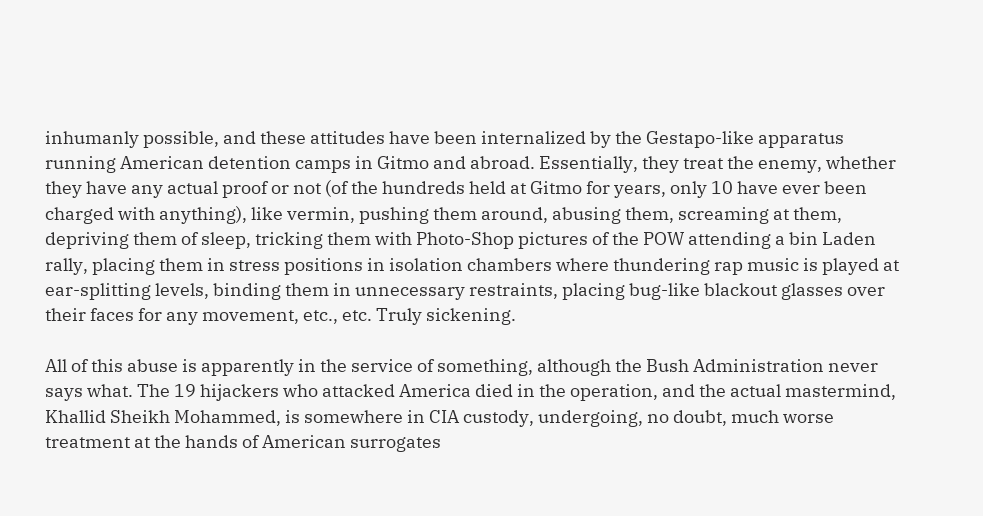inhumanly possible, and these attitudes have been internalized by the Gestapo-like apparatus running American detention camps in Gitmo and abroad. Essentially, they treat the enemy, whether they have any actual proof or not (of the hundreds held at Gitmo for years, only 10 have ever been charged with anything), like vermin, pushing them around, abusing them, screaming at them, depriving them of sleep, tricking them with Photo-Shop pictures of the POW attending a bin Laden rally, placing them in stress positions in isolation chambers where thundering rap music is played at ear-splitting levels, binding them in unnecessary restraints, placing bug-like blackout glasses over their faces for any movement, etc., etc. Truly sickening.

All of this abuse is apparently in the service of something, although the Bush Administration never says what. The 19 hijackers who attacked America died in the operation, and the actual mastermind, Khallid Sheikh Mohammed, is somewhere in CIA custody, undergoing, no doubt, much worse treatment at the hands of American surrogates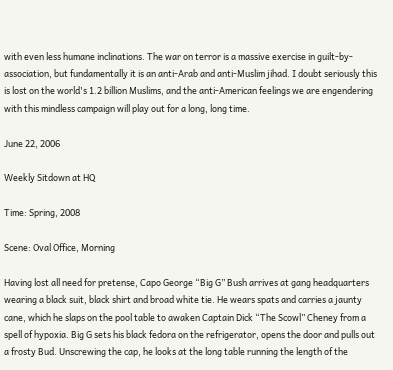with even less humane inclinations. The war on terror is a massive exercise in guilt-by-association, but fundamentally it is an anti-Arab and anti-Muslim jihad. I doubt seriously this is lost on the world's 1.2 billion Muslims, and the anti-American feelings we are engendering with this mindless campaign will play out for a long, long time.

June 22, 2006

Weekly Sitdown at HQ

Time: Spring, 2008

Scene: Oval Office, Morning

Having lost all need for pretense, Capo George “Big G” Bush arrives at gang headquarters wearing a black suit, black shirt and broad white tie. He wears spats and carries a jaunty cane, which he slaps on the pool table to awaken Captain Dick “The Scowl” Cheney from a spell of hypoxia. Big G sets his black fedora on the refrigerator, opens the door and pulls out a frosty Bud. Unscrewing the cap, he looks at the long table running the length of the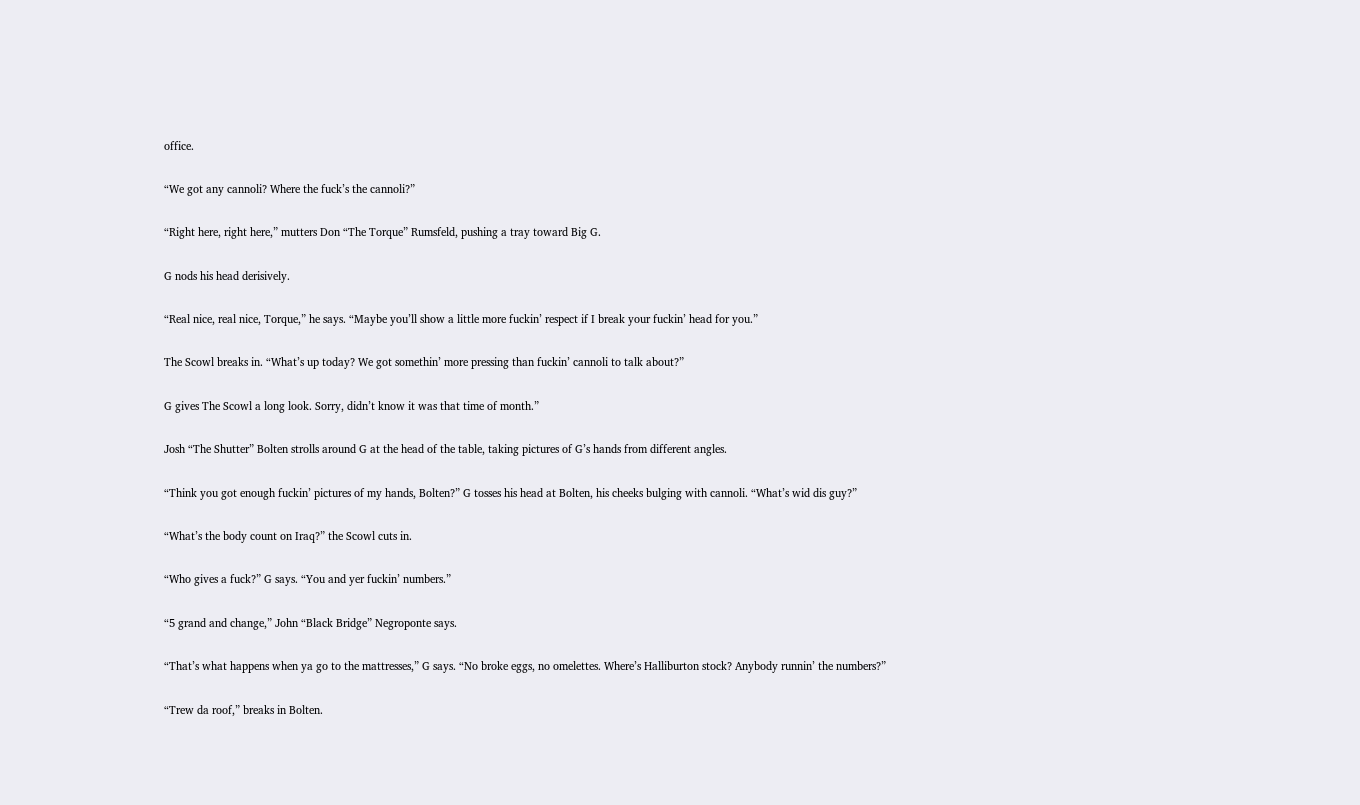office.

“We got any cannoli? Where the fuck’s the cannoli?”

“Right here, right here,” mutters Don “The Torque” Rumsfeld, pushing a tray toward Big G.

G nods his head derisively.

“Real nice, real nice, Torque,” he says. “Maybe you’ll show a little more fuckin’ respect if I break your fuckin’ head for you.”

The Scowl breaks in. “What’s up today? We got somethin’ more pressing than fuckin’ cannoli to talk about?”

G gives The Scowl a long look. Sorry, didn’t know it was that time of month.”

Josh “The Shutter” Bolten strolls around G at the head of the table, taking pictures of G’s hands from different angles.

“Think you got enough fuckin’ pictures of my hands, Bolten?” G tosses his head at Bolten, his cheeks bulging with cannoli. “What’s wid dis guy?”

“What’s the body count on Iraq?” the Scowl cuts in.

“Who gives a fuck?” G says. “You and yer fuckin’ numbers.”

“5 grand and change,” John “Black Bridge” Negroponte says.

“That’s what happens when ya go to the mattresses,” G says. “No broke eggs, no omelettes. Where’s Halliburton stock? Anybody runnin’ the numbers?”

“Trew da roof,” breaks in Bolten.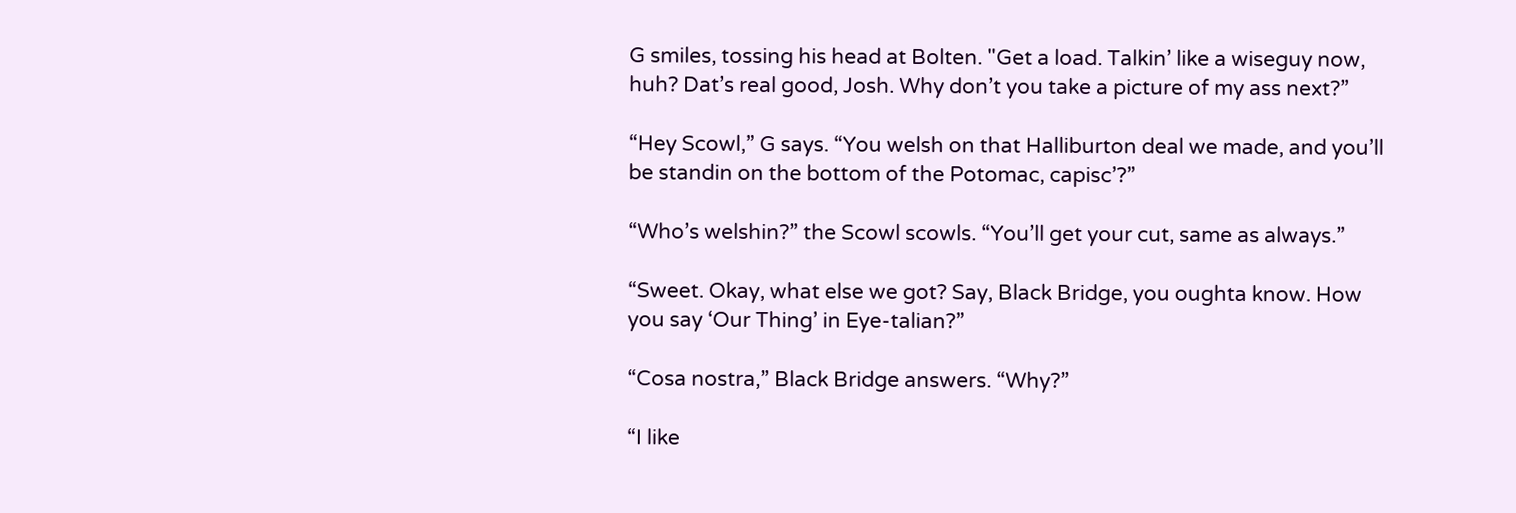G smiles, tossing his head at Bolten. "Get a load. Talkin’ like a wiseguy now, huh? Dat’s real good, Josh. Why don’t you take a picture of my ass next?”

“Hey Scowl,” G says. “You welsh on that Halliburton deal we made, and you’ll be standin on the bottom of the Potomac, capisc’?”

“Who’s welshin?” the Scowl scowls. “You’ll get your cut, same as always.”

“Sweet. Okay, what else we got? Say, Black Bridge, you oughta know. How you say ‘Our Thing’ in Eye-talian?”

“Cosa nostra,” Black Bridge answers. “Why?”

“I like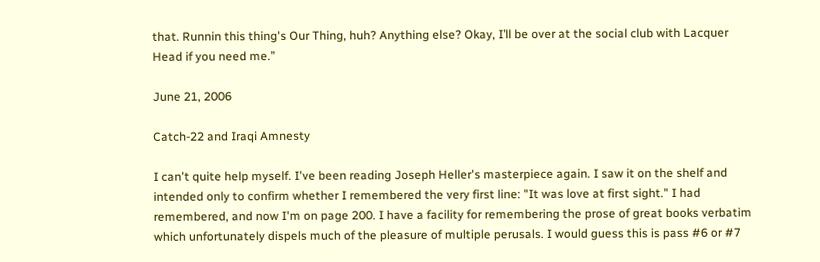that. Runnin this thing's Our Thing, huh? Anything else? Okay, I’ll be over at the social club with Lacquer Head if you need me.”

June 21, 2006

Catch-22 and Iraqi Amnesty

I can't quite help myself. I've been reading Joseph Heller's masterpiece again. I saw it on the shelf and intended only to confirm whether I remembered the very first line: "It was love at first sight." I had remembered, and now I'm on page 200. I have a facility for remembering the prose of great books verbatim which unfortunately dispels much of the pleasure of multiple perusals. I would guess this is pass #6 or #7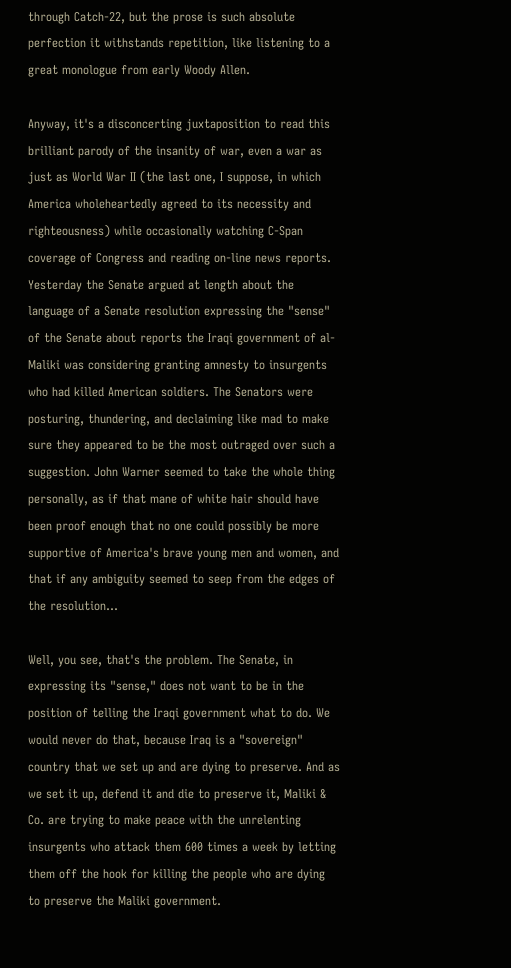through Catch-22, but the prose is such absolute perfection it withstands repetition, like listening to a great monologue from early Woody Allen.

Anyway, it's a disconcerting juxtaposition to read this brilliant parody of the insanity of war, even a war as just as World War II (the last one, I suppose, in which America wholeheartedly agreed to its necessity and righteousness) while occasionally watching C-Span coverage of Congress and reading on-line news reports. Yesterday the Senate argued at length about the language of a Senate resolution expressing the "sense" of the Senate about reports the Iraqi government of al-Maliki was considering granting amnesty to insurgents who had killed American soldiers. The Senators were posturing, thundering, and declaiming like mad to make sure they appeared to be the most outraged over such a suggestion. John Warner seemed to take the whole thing personally, as if that mane of white hair should have been proof enough that no one could possibly be more supportive of America's brave young men and women, and that if any ambiguity seemed to seep from the edges of the resolution...

Well, you see, that's the problem. The Senate, in expressing its "sense," does not want to be in the position of telling the Iraqi government what to do. We would never do that, because Iraq is a "sovereign" country that we set up and are dying to preserve. And as we set it up, defend it and die to preserve it, Maliki & Co. are trying to make peace with the unrelenting insurgents who attack them 600 times a week by letting them off the hook for killing the people who are dying to preserve the Maliki government.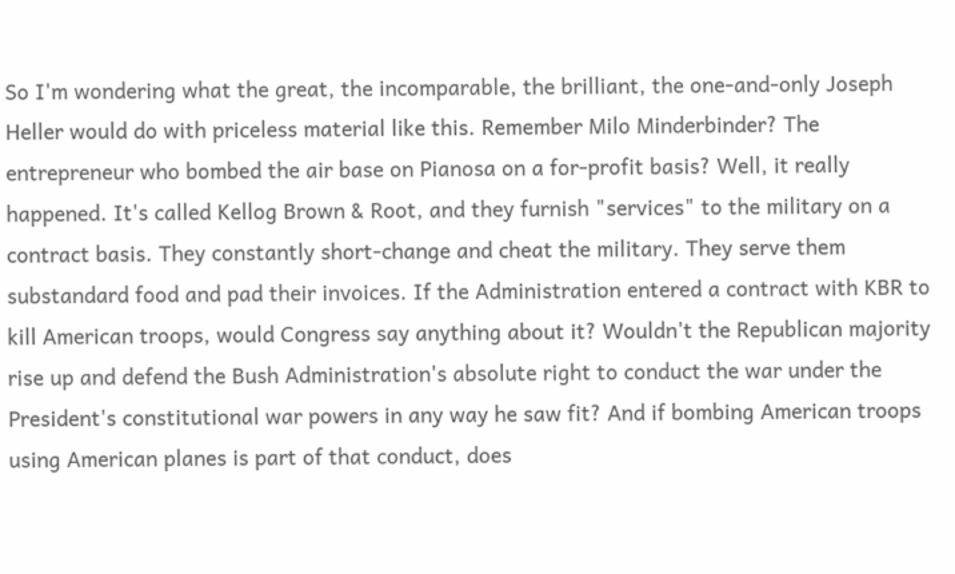So I'm wondering what the great, the incomparable, the brilliant, the one-and-only Joseph Heller would do with priceless material like this. Remember Milo Minderbinder? The entrepreneur who bombed the air base on Pianosa on a for-profit basis? Well, it really happened. It's called Kellog Brown & Root, and they furnish "services" to the military on a contract basis. They constantly short-change and cheat the military. They serve them substandard food and pad their invoices. If the Administration entered a contract with KBR to kill American troops, would Congress say anything about it? Wouldn't the Republican majority rise up and defend the Bush Administration's absolute right to conduct the war under the President's constitutional war powers in any way he saw fit? And if bombing American troops using American planes is part of that conduct, does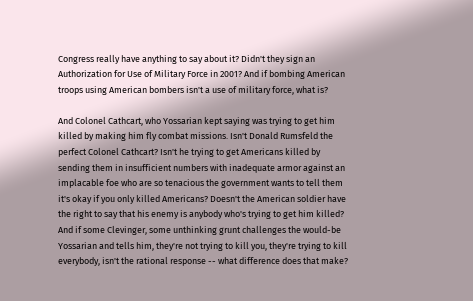Congress really have anything to say about it? Didn't they sign an Authorization for Use of Military Force in 2001? And if bombing American troops using American bombers isn't a use of military force, what is?

And Colonel Cathcart, who Yossarian kept saying was trying to get him killed by making him fly combat missions. Isn't Donald Rumsfeld the perfect Colonel Cathcart? Isn't he trying to get Americans killed by sending them in insufficient numbers with inadequate armor against an implacable foe who are so tenacious the government wants to tell them it's okay if you only killed Americans? Doesn't the American soldier have the right to say that his enemy is anybody who's trying to get him killed? And if some Clevinger, some unthinking grunt challenges the would-be Yossarian and tells him, they're not trying to kill you, they're trying to kill everybody, isn't the rational response -- what difference does that make?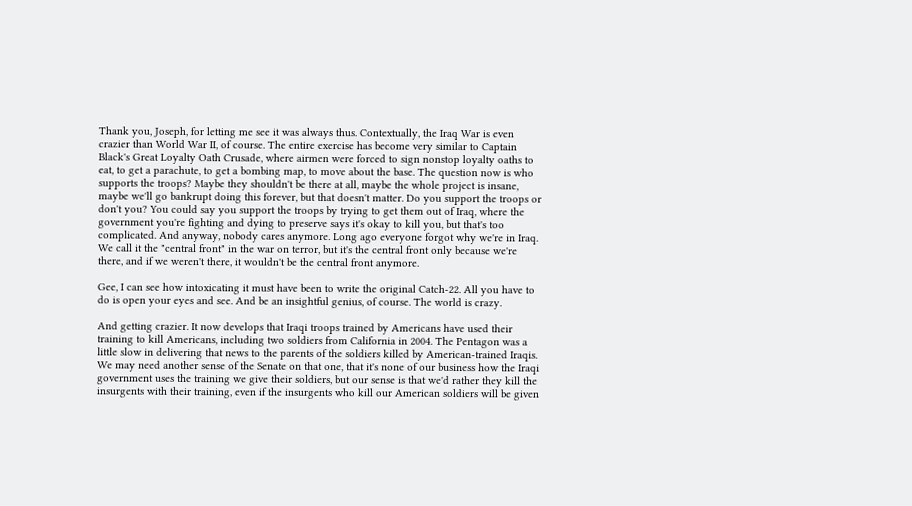Thank you, Joseph, for letting me see it was always thus. Contextually, the Iraq War is even crazier than World War II, of course. The entire exercise has become very similar to Captain Black's Great Loyalty Oath Crusade, where airmen were forced to sign nonstop loyalty oaths to eat, to get a parachute, to get a bombing map, to move about the base. The question now is who supports the troops? Maybe they shouldn't be there at all, maybe the whole project is insane, maybe we'll go bankrupt doing this forever, but that doesn't matter. Do you support the troops or don't you? You could say you support the troops by trying to get them out of Iraq, where the government you're fighting and dying to preserve says it's okay to kill you, but that's too complicated. And anyway, nobody cares anymore. Long ago everyone forgot why we're in Iraq. We call it the "central front" in the war on terror, but it's the central front only because we're there, and if we weren't there, it wouldn't be the central front anymore.

Gee, I can see how intoxicating it must have been to write the original Catch-22. All you have to do is open your eyes and see. And be an insightful genius, of course. The world is crazy.

And getting crazier. It now develops that Iraqi troops trained by Americans have used their training to kill Americans, including two soldiers from California in 2004. The Pentagon was a little slow in delivering that news to the parents of the soldiers killed by American-trained Iraqis. We may need another sense of the Senate on that one, that it's none of our business how the Iraqi government uses the training we give their soldiers, but our sense is that we'd rather they kill the insurgents with their training, even if the insurgents who kill our American soldiers will be given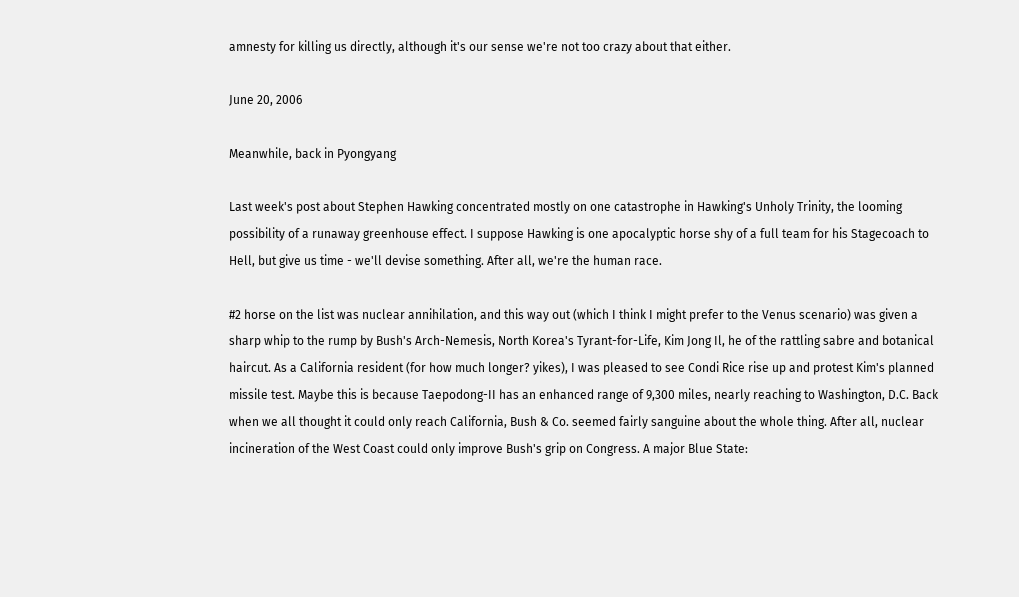amnesty for killing us directly, although it's our sense we're not too crazy about that either.

June 20, 2006

Meanwhile, back in Pyongyang

Last week's post about Stephen Hawking concentrated mostly on one catastrophe in Hawking's Unholy Trinity, the looming possibility of a runaway greenhouse effect. I suppose Hawking is one apocalyptic horse shy of a full team for his Stagecoach to Hell, but give us time - we'll devise something. After all, we're the human race.

#2 horse on the list was nuclear annihilation, and this way out (which I think I might prefer to the Venus scenario) was given a sharp whip to the rump by Bush's Arch-Nemesis, North Korea's Tyrant-for-Life, Kim Jong Il, he of the rattling sabre and botanical haircut. As a California resident (for how much longer? yikes), I was pleased to see Condi Rice rise up and protest Kim's planned missile test. Maybe this is because Taepodong-II has an enhanced range of 9,300 miles, nearly reaching to Washington, D.C. Back when we all thought it could only reach California, Bush & Co. seemed fairly sanguine about the whole thing. After all, nuclear incineration of the West Coast could only improve Bush's grip on Congress. A major Blue State: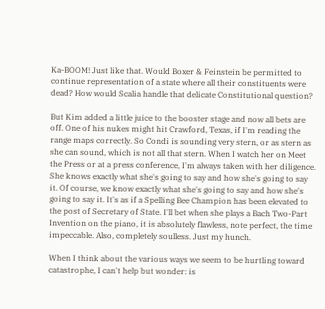Ka-BOOM! Just like that. Would Boxer & Feinstein be permitted to continue representation of a state where all their constituents were dead? How would Scalia handle that delicate Constitutional question?

But Kim added a little juice to the booster stage and now all bets are off. One of his nukes might hit Crawford, Texas, if I'm reading the range maps correctly. So Condi is sounding very stern, or as stern as she can sound, which is not all that stern. When I watch her on Meet the Press or at a press conference, I'm always taken with her diligence. She knows exactly what she's going to say and how she's going to say it. Of course, we know exactly what she's going to say and how she's going to say it. It's as if a Spelling Bee Champion has been elevated to the post of Secretary of State. I'll bet when she plays a Bach Two-Part Invention on the piano, it is absolutely flawless, note perfect, the time impeccable. Also, completely soulless. Just my hunch.

When I think about the various ways we seem to be hurtling toward catastrophe, I can't help but wonder: is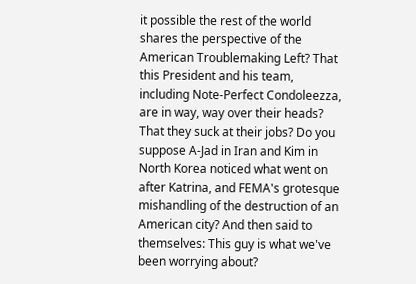it possible the rest of the world shares the perspective of the American Troublemaking Left? That this President and his team, including Note-Perfect Condoleezza, are in way, way over their heads? That they suck at their jobs? Do you suppose A-Jad in Iran and Kim in North Korea noticed what went on after Katrina, and FEMA's grotesque mishandling of the destruction of an American city? And then said to themselves: This guy is what we've been worrying about?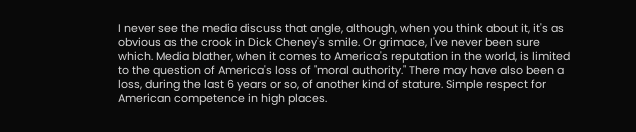I never see the media discuss that angle, although, when you think about it, it's as obvious as the crook in Dick Cheney's smile. Or grimace, I've never been sure which. Media blather, when it comes to America's reputation in the world, is limited to the question of America's loss of "moral authority." There may have also been a loss, during the last 6 years or so, of another kind of stature. Simple respect for American competence in high places.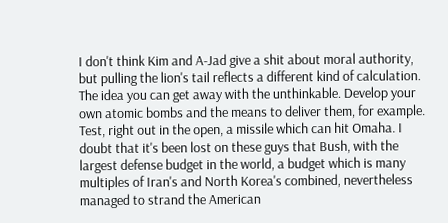I don't think Kim and A-Jad give a shit about moral authority, but pulling the lion's tail reflects a different kind of calculation. The idea you can get away with the unthinkable. Develop your own atomic bombs and the means to deliver them, for example. Test, right out in the open, a missile which can hit Omaha. I doubt that it's been lost on these guys that Bush, with the largest defense budget in the world, a budget which is many multiples of Iran's and North Korea's combined, nevertheless managed to strand the American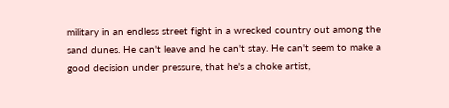military in an endless street fight in a wrecked country out among the sand dunes. He can't leave and he can't stay. He can't seem to make a good decision under pressure, that he's a choke artist,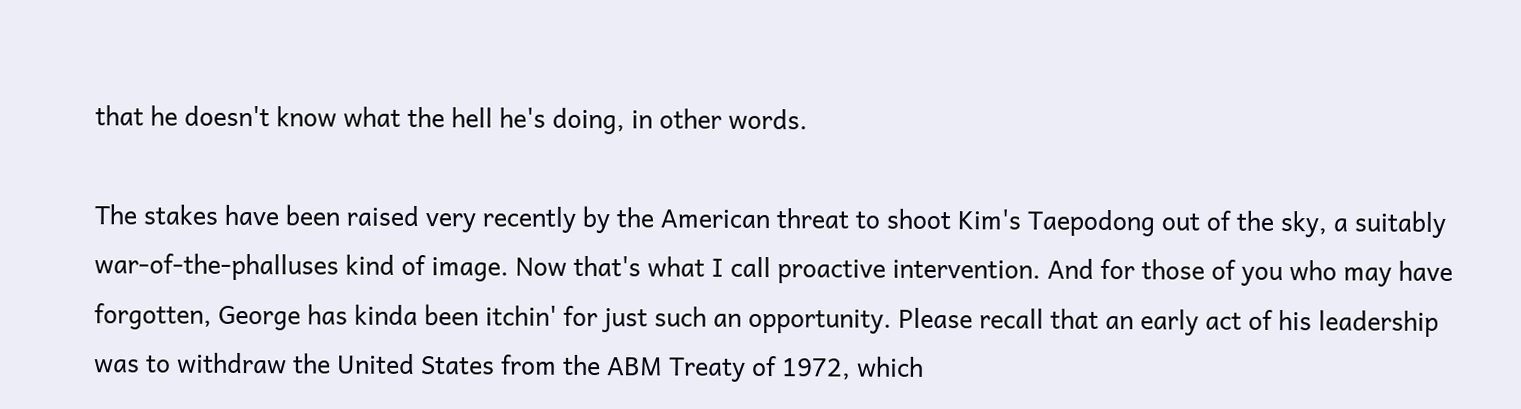that he doesn't know what the hell he's doing, in other words.

The stakes have been raised very recently by the American threat to shoot Kim's Taepodong out of the sky, a suitably war-of-the-phalluses kind of image. Now that's what I call proactive intervention. And for those of you who may have forgotten, George has kinda been itchin' for just such an opportunity. Please recall that an early act of his leadership was to withdraw the United States from the ABM Treaty of 1972, which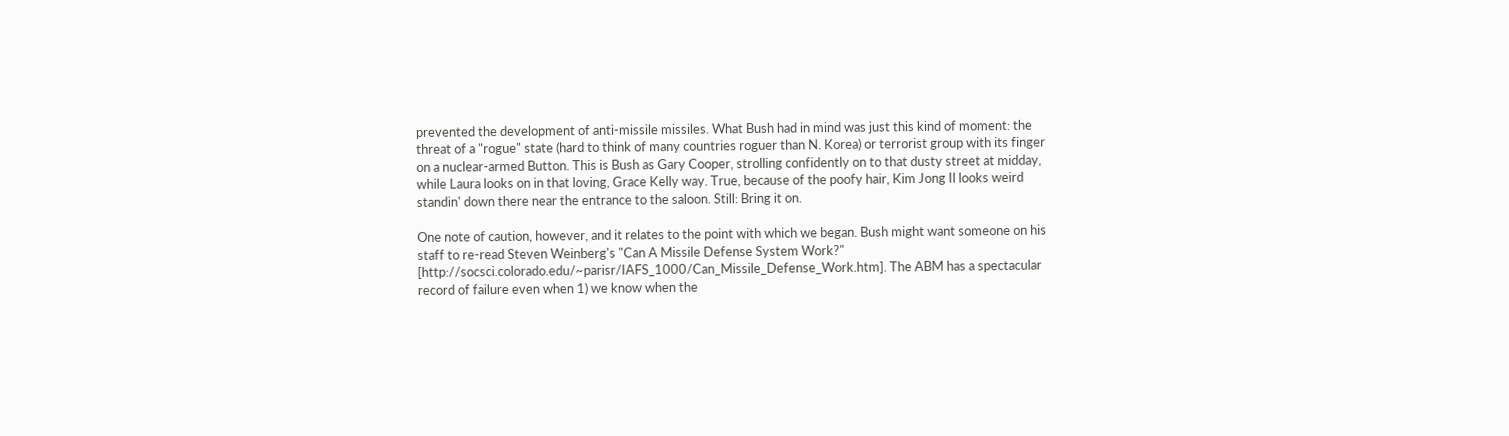prevented the development of anti-missile missiles. What Bush had in mind was just this kind of moment: the threat of a "rogue" state (hard to think of many countries roguer than N. Korea) or terrorist group with its finger on a nuclear-armed Button. This is Bush as Gary Cooper, strolling confidently on to that dusty street at midday, while Laura looks on in that loving, Grace Kelly way. True, because of the poofy hair, Kim Jong Il looks weird standin' down there near the entrance to the saloon. Still: Bring it on.

One note of caution, however, and it relates to the point with which we began. Bush might want someone on his staff to re-read Steven Weinberg's "Can A Missile Defense System Work?" [http://socsci.colorado.edu/~parisr/IAFS_1000/Can_Missile_Defense_Work.htm]. The ABM has a spectacular record of failure even when 1) we know when the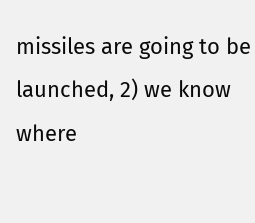missiles are going to be launched, 2) we know where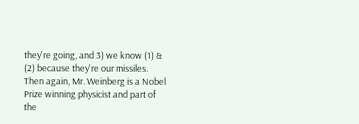they're going, and 3) we know (1) & (2) because they're our missiles. Then again, Mr. Weinberg is a Nobel Prize winning physicist and part of the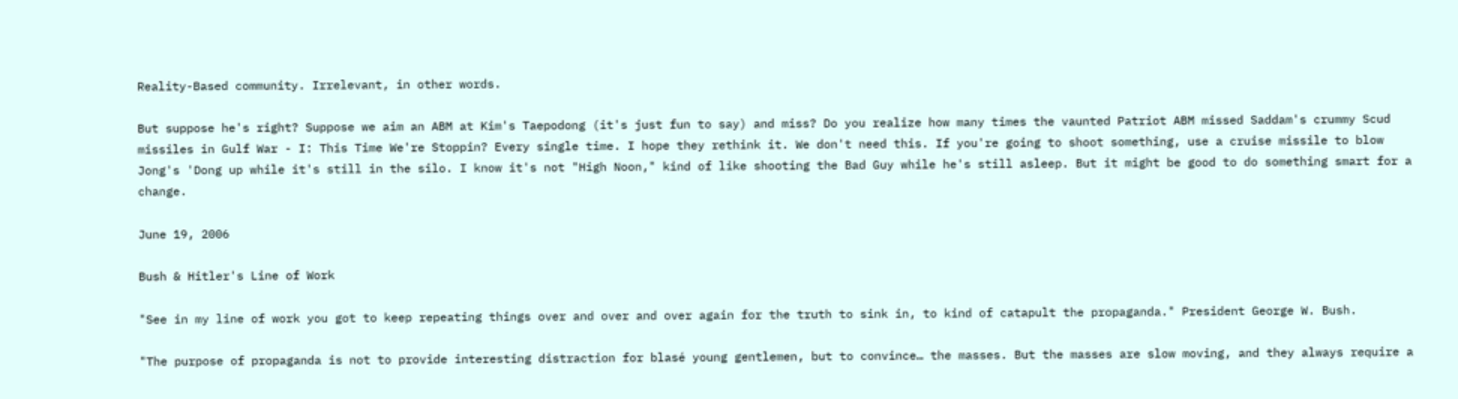Reality-Based community. Irrelevant, in other words.

But suppose he's right? Suppose we aim an ABM at Kim's Taepodong (it's just fun to say) and miss? Do you realize how many times the vaunted Patriot ABM missed Saddam's crummy Scud missiles in Gulf War - I: This Time We're Stoppin? Every single time. I hope they rethink it. We don't need this. If you're going to shoot something, use a cruise missile to blow Jong's 'Dong up while it's still in the silo. I know it's not "High Noon," kind of like shooting the Bad Guy while he's still asleep. But it might be good to do something smart for a change.

June 19, 2006

Bush & Hitler's Line of Work

"See in my line of work you got to keep repeating things over and over and over again for the truth to sink in, to kind of catapult the propaganda." President George W. Bush.

"The purpose of propaganda is not to provide interesting distraction for blasé young gentlemen, but to convince… the masses. But the masses are slow moving, and they always require a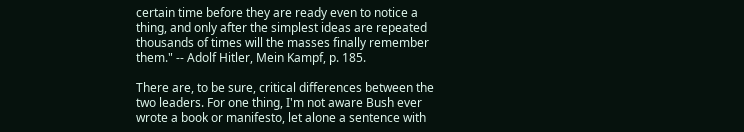certain time before they are ready even to notice a thing, and only after the simplest ideas are repeated thousands of times will the masses finally remember them." -- Adolf Hitler, Mein Kampf, p. 185.

There are, to be sure, critical differences between the two leaders. For one thing, I'm not aware Bush ever wrote a book or manifesto, let alone a sentence with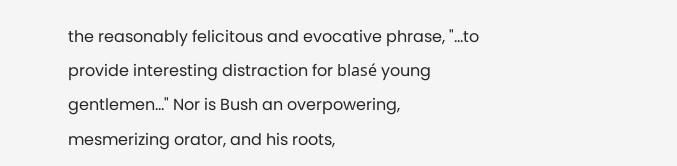the reasonably felicitous and evocative phrase, "...to provide interesting distraction for blasé young gentlemen..." Nor is Bush an overpowering, mesmerizing orator, and his roots,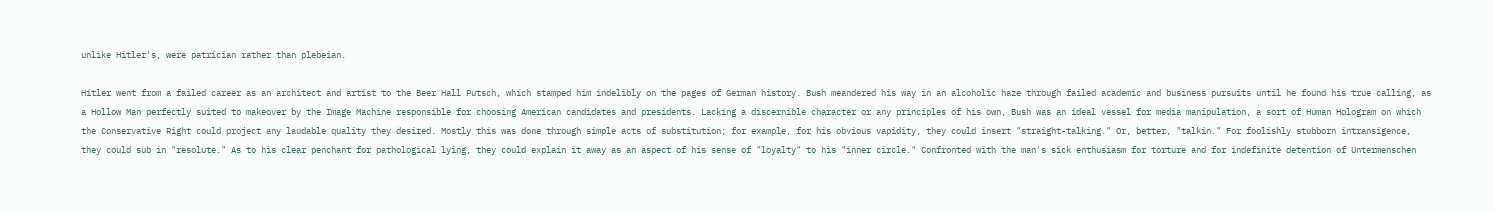unlike Hitler's, were patrician rather than plebeian.

Hitler went from a failed career as an architect and artist to the Beer Hall Putsch, which stamped him indelibly on the pages of German history. Bush meandered his way in an alcoholic haze through failed academic and business pursuits until he found his true calling, as a Hollow Man perfectly suited to makeover by the Image Machine responsible for choosing American candidates and presidents. Lacking a discernible character or any principles of his own, Bush was an ideal vessel for media manipulation, a sort of Human Hologram on which the Conservative Right could project any laudable quality they desired. Mostly this was done through simple acts of substitution; for example, for his obvious vapidity, they could insert "straight-talking." Or, better, "talkin." For foolishly stubborn intransigence, they could sub in "resolute." As to his clear penchant for pathological lying, they could explain it away as an aspect of his sense of "loyalty" to his "inner circle." Confronted with the man's sick enthusiasm for torture and for indefinite detention of Untermenschen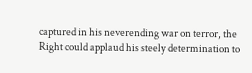captured in his neverending war on terror, the Right could applaud his steely determination to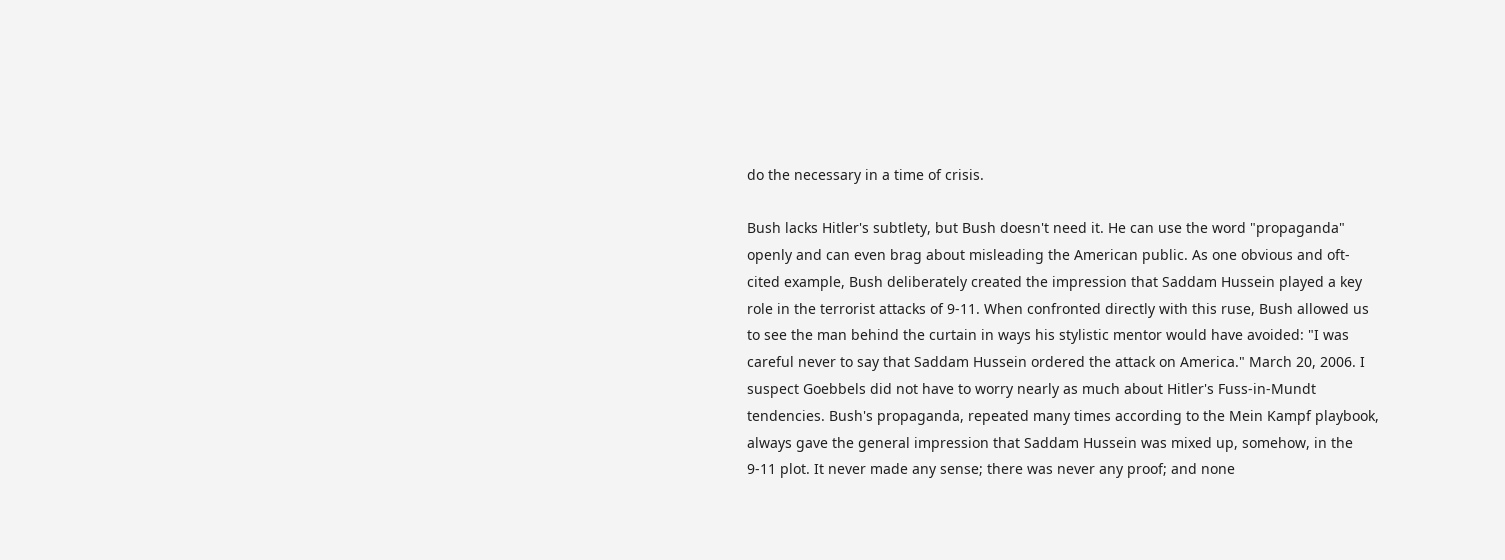do the necessary in a time of crisis.

Bush lacks Hitler's subtlety, but Bush doesn't need it. He can use the word "propaganda" openly and can even brag about misleading the American public. As one obvious and oft-cited example, Bush deliberately created the impression that Saddam Hussein played a key role in the terrorist attacks of 9-11. When confronted directly with this ruse, Bush allowed us to see the man behind the curtain in ways his stylistic mentor would have avoided: "I was careful never to say that Saddam Hussein ordered the attack on America." March 20, 2006. I suspect Goebbels did not have to worry nearly as much about Hitler's Fuss-in-Mundt tendencies. Bush's propaganda, repeated many times according to the Mein Kampf playbook, always gave the general impression that Saddam Hussein was mixed up, somehow, in the 9-11 plot. It never made any sense; there was never any proof; and none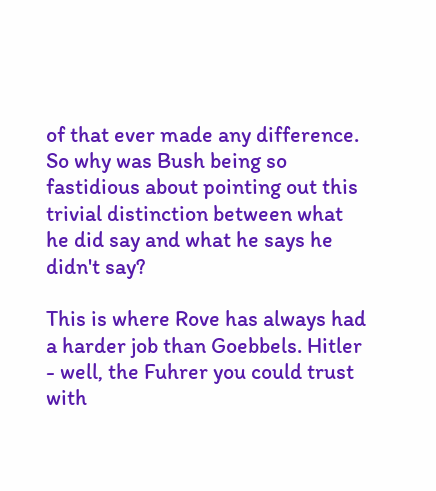of that ever made any difference. So why was Bush being so fastidious about pointing out this trivial distinction between what he did say and what he says he didn't say?

This is where Rove has always had a harder job than Goebbels. Hitler - well, the Fuhrer you could trust with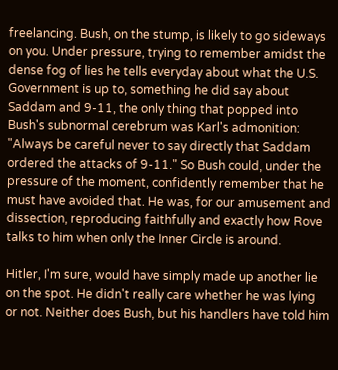freelancing. Bush, on the stump, is likely to go sideways on you. Under pressure, trying to remember amidst the dense fog of lies he tells everyday about what the U.S. Government is up to, something he did say about Saddam and 9-11, the only thing that popped into Bush's subnormal cerebrum was Karl's admonition: "Always be careful never to say directly that Saddam ordered the attacks of 9-11." So Bush could, under the pressure of the moment, confidently remember that he must have avoided that. He was, for our amusement and dissection, reproducing faithfully and exactly how Rove talks to him when only the Inner Circle is around.

Hitler, I'm sure, would have simply made up another lie on the spot. He didn't really care whether he was lying or not. Neither does Bush, but his handlers have told him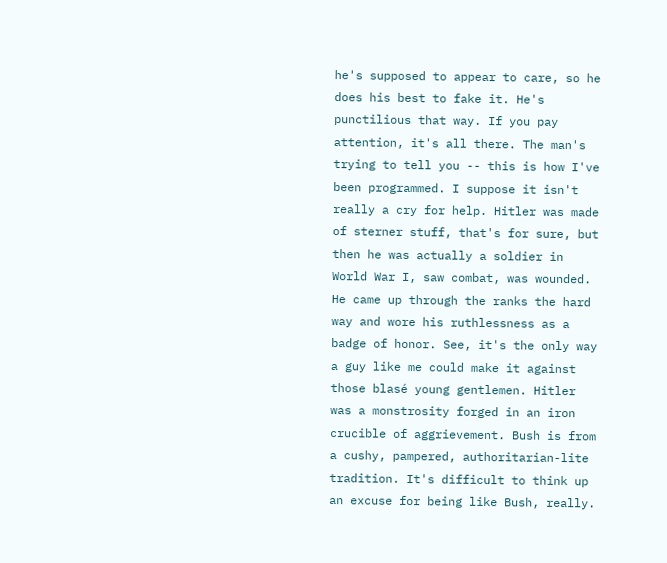he's supposed to appear to care, so he does his best to fake it. He's punctilious that way. If you pay attention, it's all there. The man's trying to tell you -- this is how I've been programmed. I suppose it isn't really a cry for help. Hitler was made of sterner stuff, that's for sure, but then he was actually a soldier in World War I, saw combat, was wounded. He came up through the ranks the hard way and wore his ruthlessness as a badge of honor. See, it's the only way a guy like me could make it against those blasé young gentlemen. Hitler was a monstrosity forged in an iron crucible of aggrievement. Bush is from a cushy, pampered, authoritarian-lite tradition. It's difficult to think up an excuse for being like Bush, really.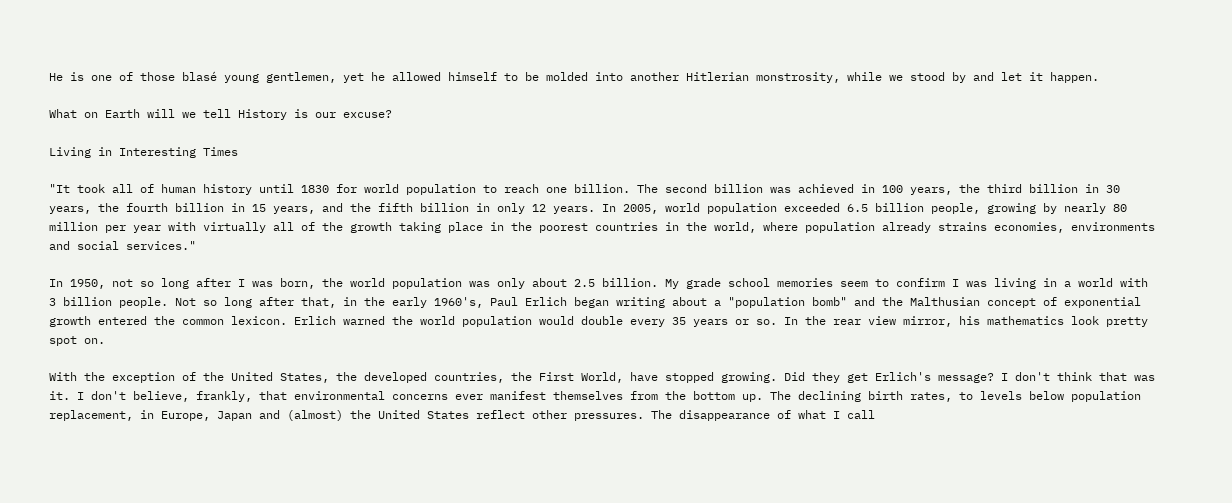He is one of those blasé young gentlemen, yet he allowed himself to be molded into another Hitlerian monstrosity, while we stood by and let it happen.

What on Earth will we tell History is our excuse?

Living in Interesting Times

"It took all of human history until 1830 for world population to reach one billion. The second billion was achieved in 100 years, the third billion in 30 years, the fourth billion in 15 years, and the fifth billion in only 12 years. In 2005, world population exceeded 6.5 billion people, growing by nearly 80 million per year with virtually all of the growth taking place in the poorest countries in the world, where population already strains economies, environments and social services."

In 1950, not so long after I was born, the world population was only about 2.5 billion. My grade school memories seem to confirm I was living in a world with 3 billion people. Not so long after that, in the early 1960's, Paul Erlich began writing about a "population bomb" and the Malthusian concept of exponential growth entered the common lexicon. Erlich warned the world population would double every 35 years or so. In the rear view mirror, his mathematics look pretty spot on.

With the exception of the United States, the developed countries, the First World, have stopped growing. Did they get Erlich's message? I don't think that was it. I don't believe, frankly, that environmental concerns ever manifest themselves from the bottom up. The declining birth rates, to levels below population replacement, in Europe, Japan and (almost) the United States reflect other pressures. The disappearance of what I call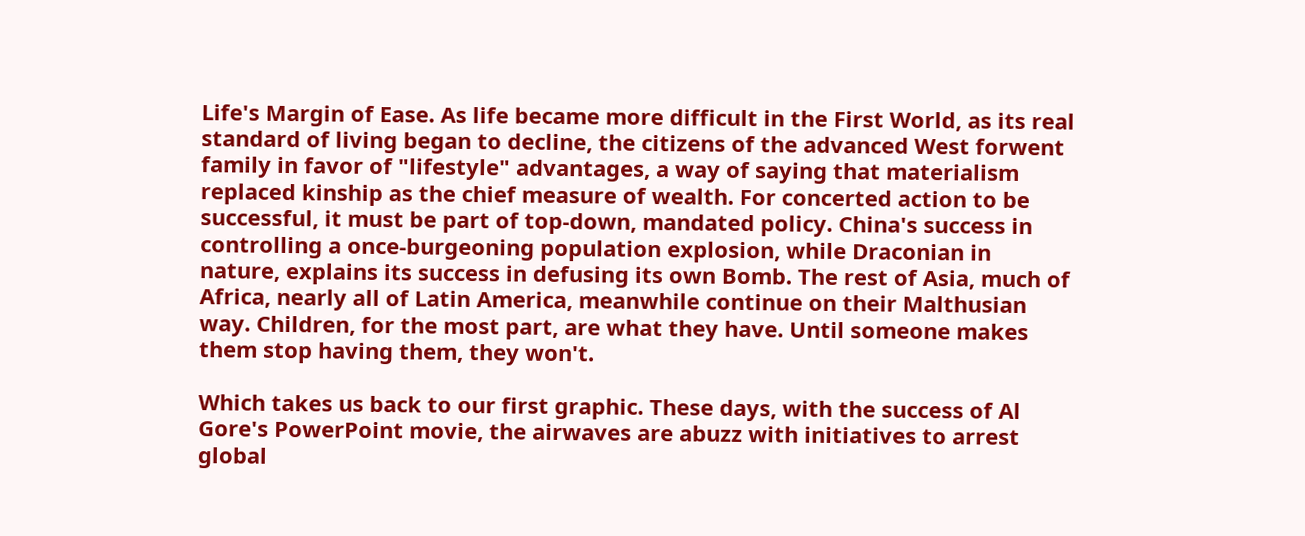Life's Margin of Ease. As life became more difficult in the First World, as its real standard of living began to decline, the citizens of the advanced West forwent family in favor of "lifestyle" advantages, a way of saying that materialism replaced kinship as the chief measure of wealth. For concerted action to be successful, it must be part of top-down, mandated policy. China's success in controlling a once-burgeoning population explosion, while Draconian in nature, explains its success in defusing its own Bomb. The rest of Asia, much of Africa, nearly all of Latin America, meanwhile continue on their Malthusian way. Children, for the most part, are what they have. Until someone makes them stop having them, they won't.

Which takes us back to our first graphic. These days, with the success of Al Gore's PowerPoint movie, the airwaves are abuzz with initiatives to arrest global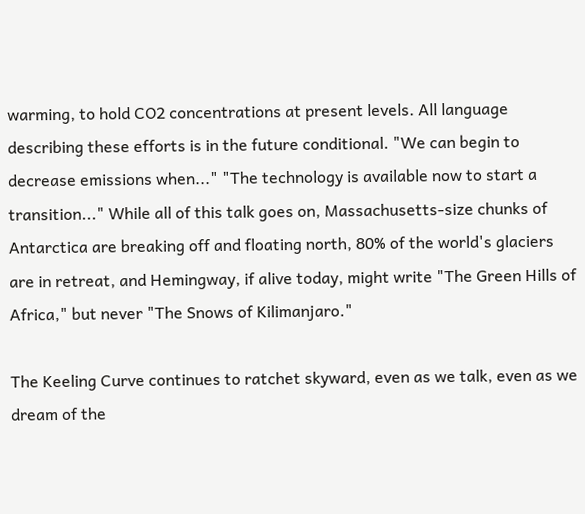warming, to hold CO2 concentrations at present levels. All language describing these efforts is in the future conditional. "We can begin to decrease emissions when..." "The technology is available now to start a transition..." While all of this talk goes on, Massachusetts-size chunks of Antarctica are breaking off and floating north, 80% of the world's glaciers are in retreat, and Hemingway, if alive today, might write "The Green Hills of Africa," but never "The Snows of Kilimanjaro."

The Keeling Curve continues to ratchet skyward, even as we talk, even as we dream of the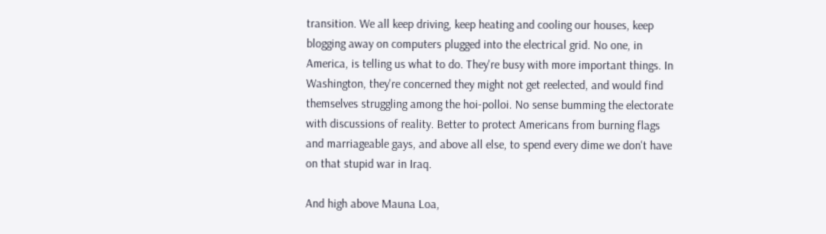transition. We all keep driving, keep heating and cooling our houses, keep blogging away on computers plugged into the electrical grid. No one, in America, is telling us what to do. They're busy with more important things. In Washington, they're concerned they might not get reelected, and would find themselves struggling among the hoi-polloi. No sense bumming the electorate with discussions of reality. Better to protect Americans from burning flags and marriageable gays, and above all else, to spend every dime we don't have on that stupid war in Iraq.

And high above Mauna Loa,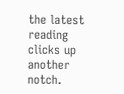the latest reading clicks up another notch.